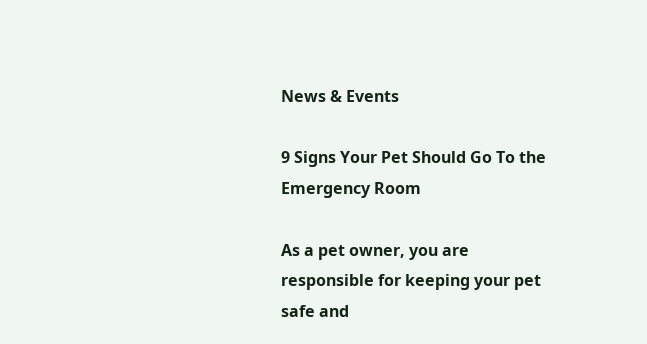News & Events

9 Signs Your Pet Should Go To the Emergency Room

As a pet owner, you are responsible for keeping your pet safe and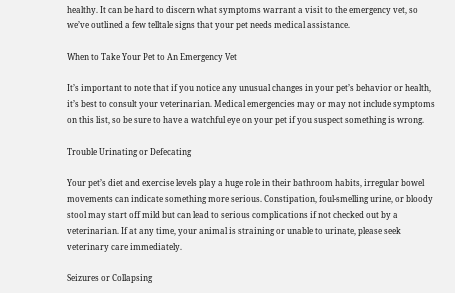healthy. It can be hard to discern what symptoms warrant a visit to the emergency vet, so we’ve outlined a few telltale signs that your pet needs medical assistance.

When to Take Your Pet to An Emergency Vet

It’s important to note that if you notice any unusual changes in your pet’s behavior or health, it’s best to consult your veterinarian. Medical emergencies may or may not include symptoms on this list, so be sure to have a watchful eye on your pet if you suspect something is wrong.

Trouble Urinating or Defecating

Your pet’s diet and exercise levels play a huge role in their bathroom habits, irregular bowel movements can indicate something more serious. Constipation, foul-smelling urine, or bloody stool may start off mild but can lead to serious complications if not checked out by a veterinarian. If at any time, your animal is straining or unable to urinate, please seek veterinary care immediately.

Seizures or Collapsing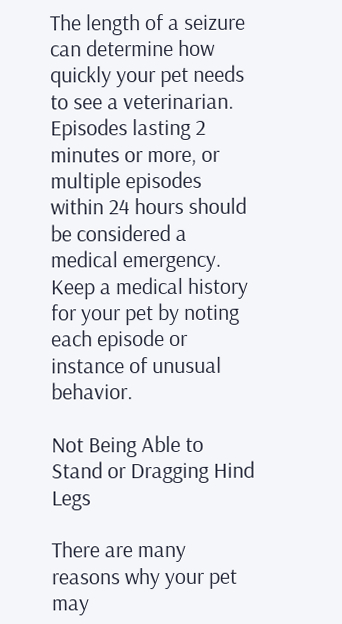The length of a seizure can determine how quickly your pet needs to see a veterinarian. Episodes lasting 2 minutes or more, or multiple episodes within 24 hours should be considered a medical emergency. Keep a medical history for your pet by noting each episode or instance of unusual behavior.

Not Being Able to Stand or Dragging Hind Legs

There are many reasons why your pet may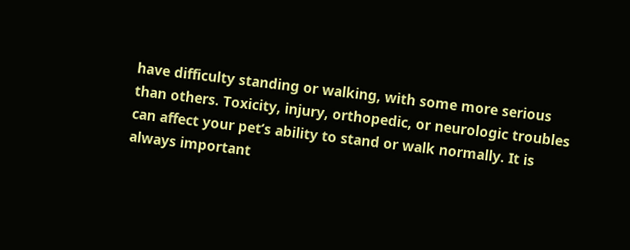have difficulty standing or walking, with some more serious than others. Toxicity, injury, orthopedic, or neurologic troubles can affect your pet’s ability to stand or walk normally. It is always important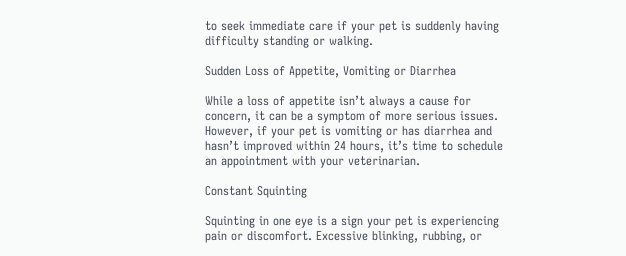to seek immediate care if your pet is suddenly having difficulty standing or walking.

Sudden Loss of Appetite, Vomiting or Diarrhea

While a loss of appetite isn’t always a cause for concern, it can be a symptom of more serious issues. However, if your pet is vomiting or has diarrhea and hasn’t improved within 24 hours, it’s time to schedule an appointment with your veterinarian.

Constant Squinting

Squinting in one eye is a sign your pet is experiencing pain or discomfort. Excessive blinking, rubbing, or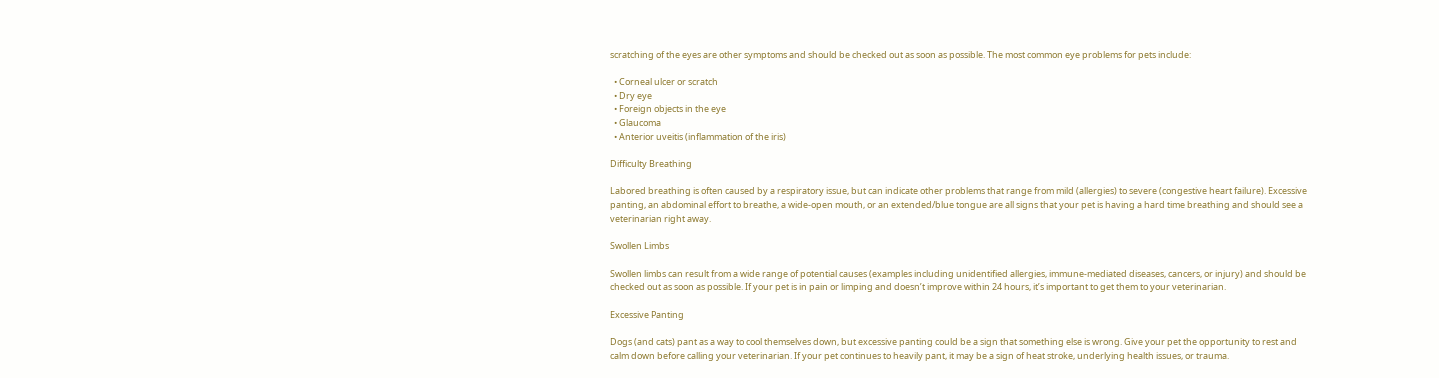scratching of the eyes are other symptoms and should be checked out as soon as possible. The most common eye problems for pets include:

  • Corneal ulcer or scratch
  • Dry eye
  • Foreign objects in the eye
  • Glaucoma
  • Anterior uveitis (inflammation of the iris)

Difficulty Breathing

Labored breathing is often caused by a respiratory issue, but can indicate other problems that range from mild (allergies) to severe (congestive heart failure). Excessive panting, an abdominal effort to breathe, a wide-open mouth, or an extended/blue tongue are all signs that your pet is having a hard time breathing and should see a veterinarian right away.

Swollen Limbs

Swollen limbs can result from a wide range of potential causes (examples including unidentified allergies, immune-mediated diseases, cancers, or injury) and should be checked out as soon as possible. If your pet is in pain or limping and doesn’t improve within 24 hours, it’s important to get them to your veterinarian.

Excessive Panting

Dogs (and cats) pant as a way to cool themselves down, but excessive panting could be a sign that something else is wrong. Give your pet the opportunity to rest and calm down before calling your veterinarian. If your pet continues to heavily pant, it may be a sign of heat stroke, underlying health issues, or trauma.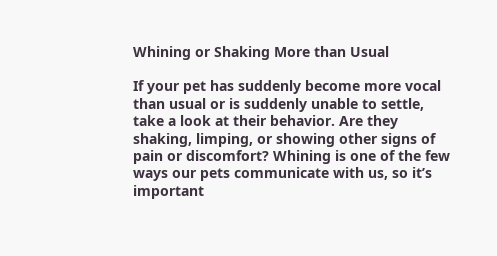Whining or Shaking More than Usual

If your pet has suddenly become more vocal than usual or is suddenly unable to settle, take a look at their behavior. Are they shaking, limping, or showing other signs of pain or discomfort? Whining is one of the few ways our pets communicate with us, so it’s important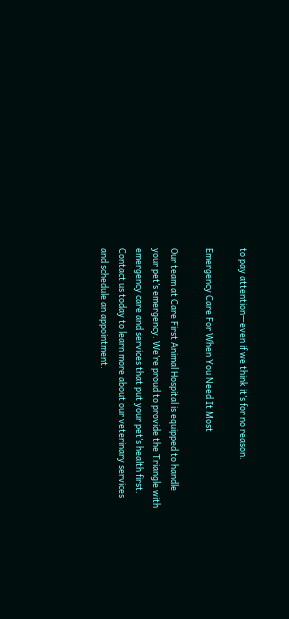to pay attention—even if we think it’s for no reason.

Emergency Care For When You Need It Most

Our team at Care First Animal Hospital is equipped to handle your pet’s emergency. We’re proud to provide the Triangle with emergency care and services that put your pet’s health first. Contact us today to learn more about our veterinary services and schedule an appointment.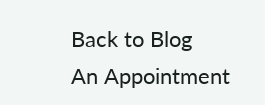Back to Blog
An Appointment